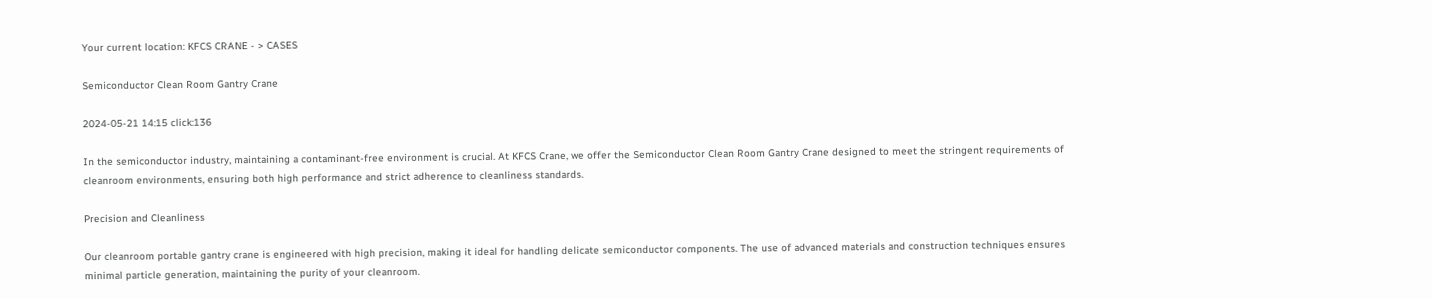Your current location: KFCS CRANE - > CASES

Semiconductor Clean Room Gantry Crane

2024-05-21 14:15 click:136

In the semiconductor industry, maintaining a contaminant-free environment is crucial. At KFCS Crane, we offer the Semiconductor Clean Room Gantry Crane designed to meet the stringent requirements of cleanroom environments, ensuring both high performance and strict adherence to cleanliness standards.

Precision and Cleanliness

Our cleanroom portable gantry crane is engineered with high precision, making it ideal for handling delicate semiconductor components. The use of advanced materials and construction techniques ensures minimal particle generation, maintaining the purity of your cleanroom.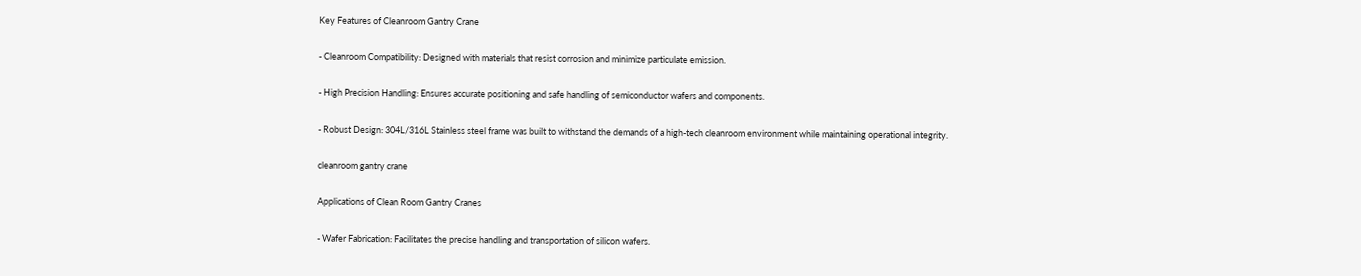Key Features of Cleanroom Gantry Crane

- Cleanroom Compatibility: Designed with materials that resist corrosion and minimize particulate emission.

- High Precision Handling: Ensures accurate positioning and safe handling of semiconductor wafers and components.

- Robust Design: 304L/316L Stainless steel frame was built to withstand the demands of a high-tech cleanroom environment while maintaining operational integrity.

cleanroom gantry crane

Applications of Clean Room Gantry Cranes

- Wafer Fabrication: Facilitates the precise handling and transportation of silicon wafers.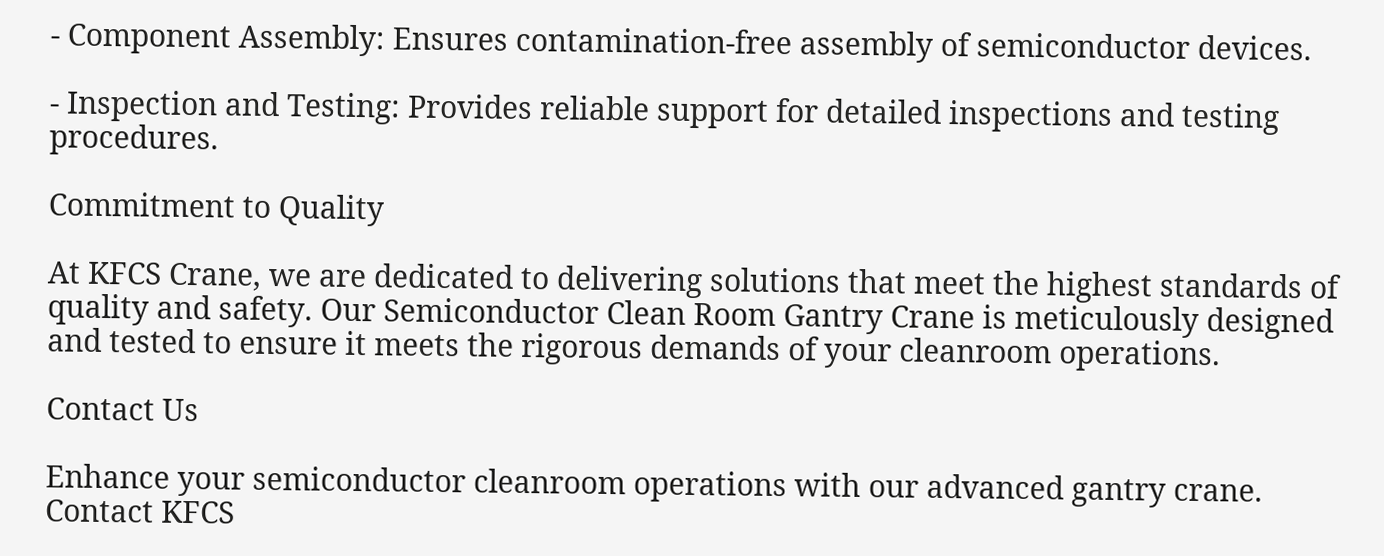- Component Assembly: Ensures contamination-free assembly of semiconductor devices.

- Inspection and Testing: Provides reliable support for detailed inspections and testing procedures.

Commitment to Quality

At KFCS Crane, we are dedicated to delivering solutions that meet the highest standards of quality and safety. Our Semiconductor Clean Room Gantry Crane is meticulously designed and tested to ensure it meets the rigorous demands of your cleanroom operations.

Contact Us

Enhance your semiconductor cleanroom operations with our advanced gantry crane. Contact KFCS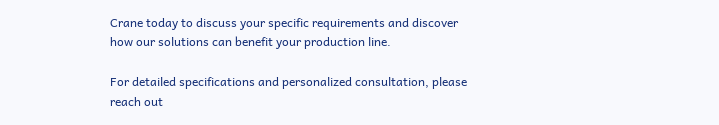Crane today to discuss your specific requirements and discover how our solutions can benefit your production line.

For detailed specifications and personalized consultation, please reach out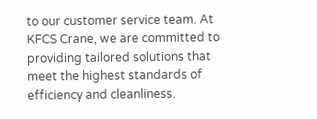to our customer service team. At KFCS Crane, we are committed to providing tailored solutions that meet the highest standards of efficiency and cleanliness.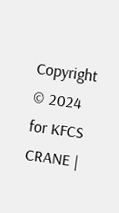Copyright © 2024 for KFCS CRANE |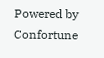Powered by Confortune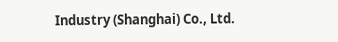Industry (Shanghai) Co., Ltd.